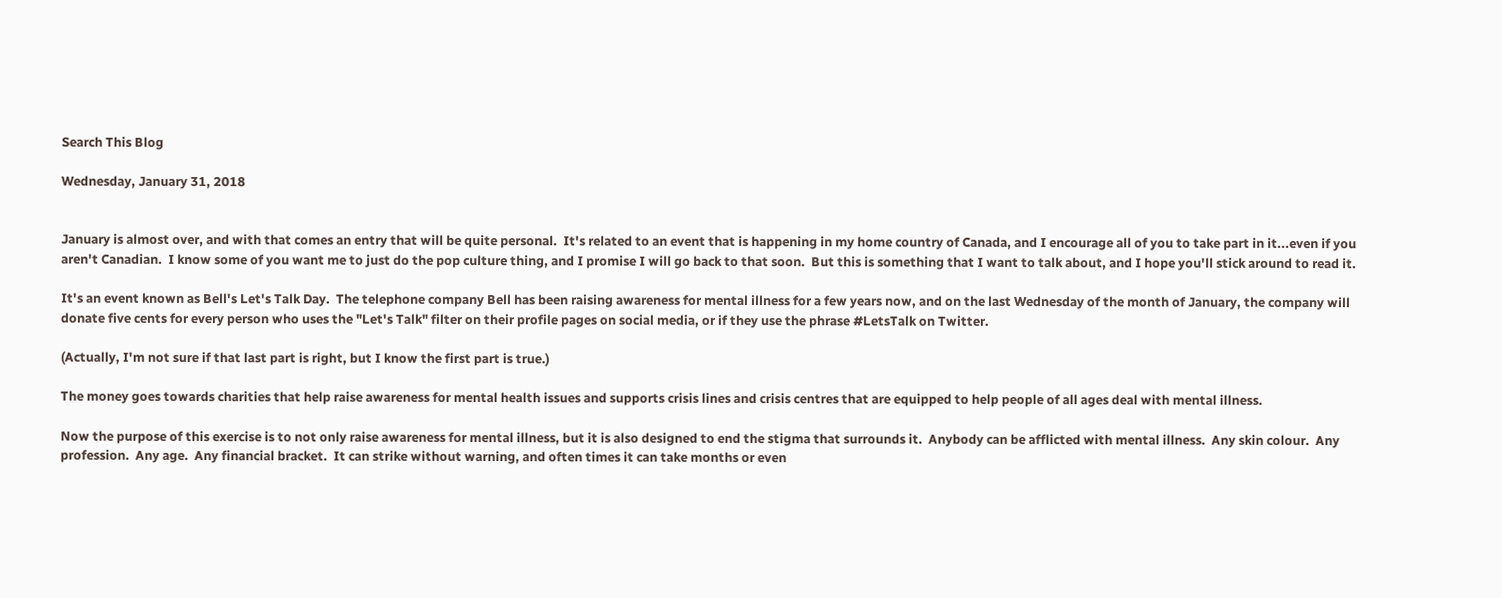Search This Blog

Wednesday, January 31, 2018


January is almost over, and with that comes an entry that will be quite personal.  It's related to an event that is happening in my home country of Canada, and I encourage all of you to take part in it...even if you aren't Canadian.  I know some of you want me to just do the pop culture thing, and I promise I will go back to that soon.  But this is something that I want to talk about, and I hope you'll stick around to read it.

It's an event known as Bell's Let's Talk Day.  The telephone company Bell has been raising awareness for mental illness for a few years now, and on the last Wednesday of the month of January, the company will donate five cents for every person who uses the "Let's Talk" filter on their profile pages on social media, or if they use the phrase #LetsTalk on Twitter.

(Actually, I'm not sure if that last part is right, but I know the first part is true.)

The money goes towards charities that help raise awareness for mental health issues and supports crisis lines and crisis centres that are equipped to help people of all ages deal with mental illness.

Now the purpose of this exercise is to not only raise awareness for mental illness, but it is also designed to end the stigma that surrounds it.  Anybody can be afflicted with mental illness.  Any skin colour.  Any profession.  Any age.  Any financial bracket.  It can strike without warning, and often times it can take months or even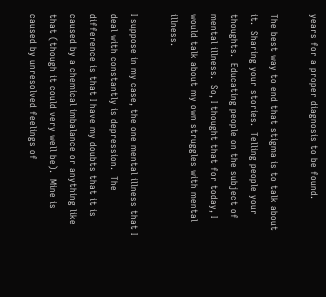years for a proper diagnosis to be found.

The best way to end that stigma is to talk about it.  Sharing your stories.  Telling people your thoughts.  Educating people on the subject of mental illness.  So, I thought that for today, I would talk about my own struggles with mental illness.

I suppose in my case, the one mental illness that I deal with constantly is depression.  The difference is that I have my doubts that it is caused by a chemical imbalance or anything like that (though it could very well be).  Mine is caused by unresolved feelings of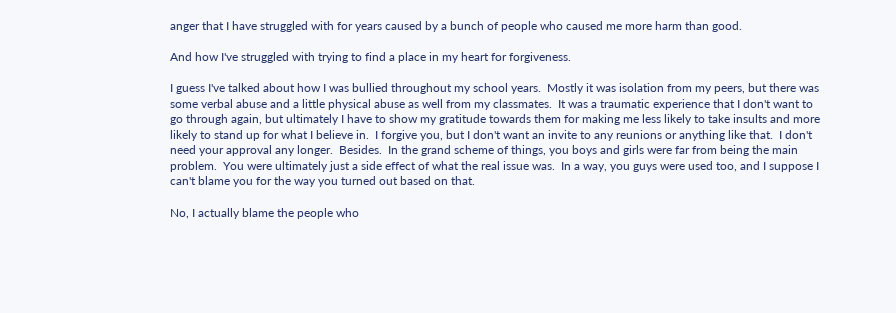anger that I have struggled with for years caused by a bunch of people who caused me more harm than good.

And how I've struggled with trying to find a place in my heart for forgiveness.

I guess I've talked about how I was bullied throughout my school years.  Mostly it was isolation from my peers, but there was some verbal abuse and a little physical abuse as well from my classmates.  It was a traumatic experience that I don't want to go through again, but ultimately I have to show my gratitude towards them for making me less likely to take insults and more likely to stand up for what I believe in.  I forgive you, but I don't want an invite to any reunions or anything like that.  I don't need your approval any longer.  Besides.  In the grand scheme of things, you boys and girls were far from being the main problem.  You were ultimately just a side effect of what the real issue was.  In a way, you guys were used too, and I suppose I can't blame you for the way you turned out based on that.

No, I actually blame the people who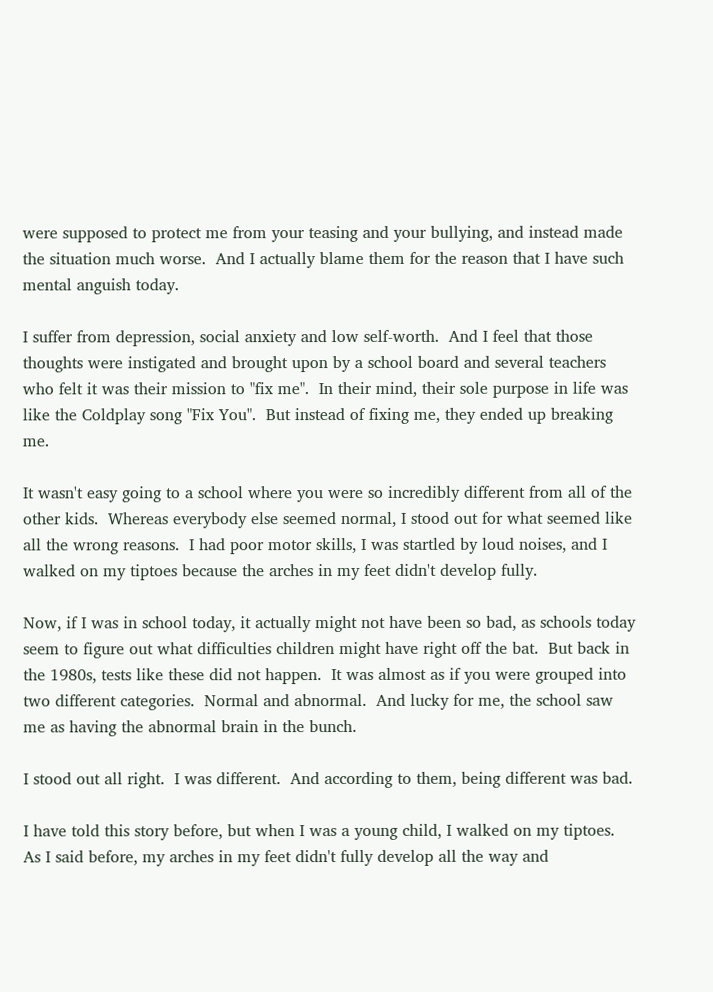were supposed to protect me from your teasing and your bullying, and instead made the situation much worse.  And I actually blame them for the reason that I have such mental anguish today.

I suffer from depression, social anxiety and low self-worth.  And I feel that those thoughts were instigated and brought upon by a school board and several teachers who felt it was their mission to "fix me".  In their mind, their sole purpose in life was like the Coldplay song "Fix You".  But instead of fixing me, they ended up breaking me.

It wasn't easy going to a school where you were so incredibly different from all of the other kids.  Whereas everybody else seemed normal, I stood out for what seemed like all the wrong reasons.  I had poor motor skills, I was startled by loud noises, and I walked on my tiptoes because the arches in my feet didn't develop fully.

Now, if I was in school today, it actually might not have been so bad, as schools today seem to figure out what difficulties children might have right off the bat.  But back in the 1980s, tests like these did not happen.  It was almost as if you were grouped into two different categories.  Normal and abnormal.  And lucky for me, the school saw me as having the abnormal brain in the bunch.

I stood out all right.  I was different.  And according to them, being different was bad.

I have told this story before, but when I was a young child, I walked on my tiptoes.  As I said before, my arches in my feet didn't fully develop all the way and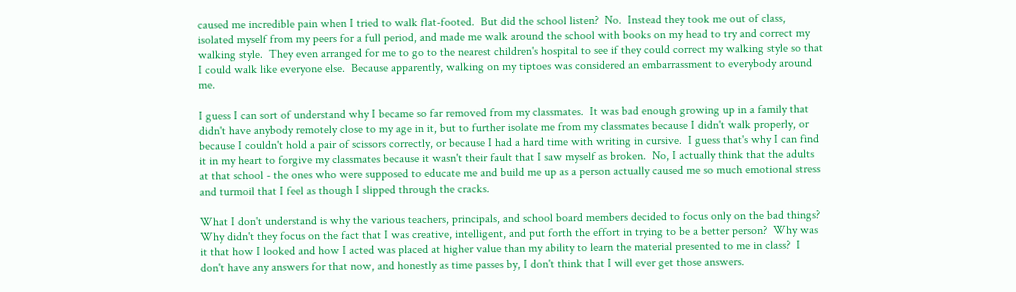caused me incredible pain when I tried to walk flat-footed.  But did the school listen?  No.  Instead they took me out of class, isolated myself from my peers for a full period, and made me walk around the school with books on my head to try and correct my walking style.  They even arranged for me to go to the nearest children's hospital to see if they could correct my walking style so that I could walk like everyone else.  Because apparently, walking on my tiptoes was considered an embarrassment to everybody around me.

I guess I can sort of understand why I became so far removed from my classmates.  It was bad enough growing up in a family that didn't have anybody remotely close to my age in it, but to further isolate me from my classmates because I didn't walk properly, or because I couldn't hold a pair of scissors correctly, or because I had a hard time with writing in cursive.  I guess that's why I can find it in my heart to forgive my classmates because it wasn't their fault that I saw myself as broken.  No, I actually think that the adults at that school - the ones who were supposed to educate me and build me up as a person actually caused me so much emotional stress and turmoil that I feel as though I slipped through the cracks.

What I don't understand is why the various teachers, principals, and school board members decided to focus only on the bad things?  Why didn't they focus on the fact that I was creative, intelligent, and put forth the effort in trying to be a better person?  Why was it that how I looked and how I acted was placed at higher value than my ability to learn the material presented to me in class?  I don't have any answers for that now, and honestly as time passes by, I don't think that I will ever get those answers.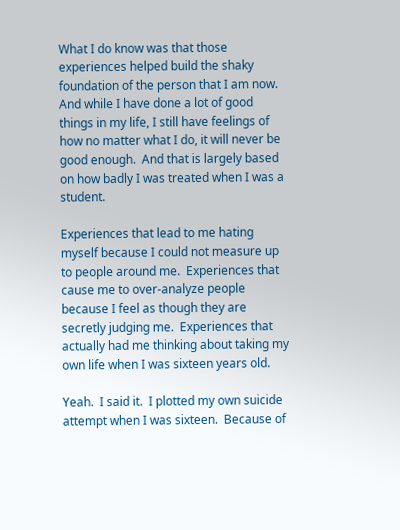What I do know was that those experiences helped build the shaky foundation of the person that I am now.  And while I have done a lot of good things in my life, I still have feelings of how no matter what I do, it will never be good enough.  And that is largely based on how badly I was treated when I was a student.

Experiences that lead to me hating myself because I could not measure up to people around me.  Experiences that cause me to over-analyze people because I feel as though they are secretly judging me.  Experiences that actually had me thinking about taking my own life when I was sixteen years old.

Yeah.  I said it.  I plotted my own suicide attempt when I was sixteen.  Because of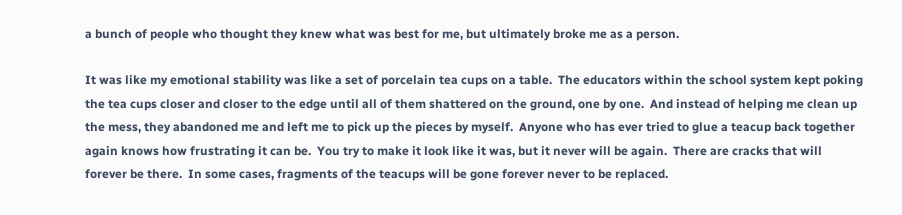a bunch of people who thought they knew what was best for me, but ultimately broke me as a person.

It was like my emotional stability was like a set of porcelain tea cups on a table.  The educators within the school system kept poking the tea cups closer and closer to the edge until all of them shattered on the ground, one by one.  And instead of helping me clean up the mess, they abandoned me and left me to pick up the pieces by myself.  Anyone who has ever tried to glue a teacup back together again knows how frustrating it can be.  You try to make it look like it was, but it never will be again.  There are cracks that will forever be there.  In some cases, fragments of the teacups will be gone forever never to be replaced.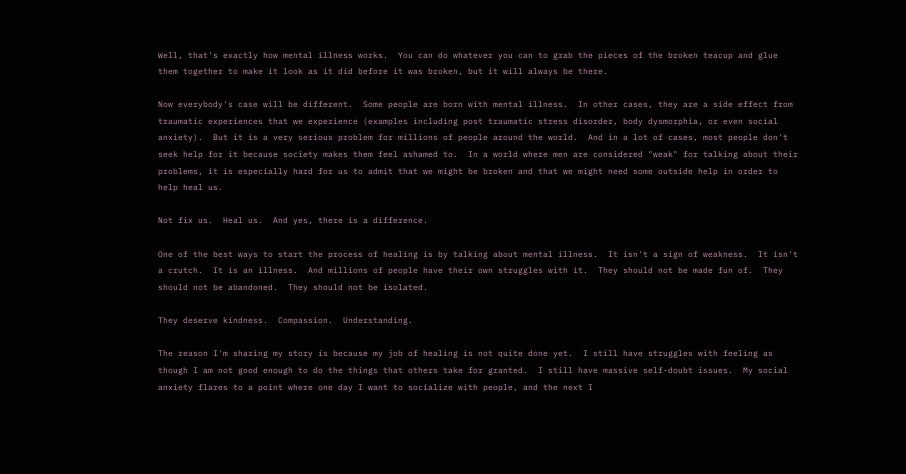Well, that's exactly how mental illness works.  You can do whatever you can to grab the pieces of the broken teacup and glue them together to make it look as it did before it was broken, but it will always be there.

Now everybody's case will be different.  Some people are born with mental illness.  In other cases, they are a side effect from traumatic experiences that we experience (examples including post traumatic stress disorder, body dysmorphia, or even social anxiety).  But it is a very serious problem for millions of people around the world.  And in a lot of cases, most people don't seek help for it because society makes them feel ashamed to.  In a world where men are considered "weak" for talking about their problems, it is especially hard for us to admit that we might be broken and that we might need some outside help in order to help heal us.

Not fix us.  Heal us.  And yes, there is a difference.

One of the best ways to start the process of healing is by talking about mental illness.  It isn't a sign of weakness.  It isn't a crutch.  It is an illness.  And millions of people have their own struggles with it.  They should not be made fun of.  They should not be abandoned.  They should not be isolated.

They deserve kindness.  Compassion.  Understanding.

The reason I'm sharing my story is because my job of healing is not quite done yet.  I still have struggles with feeling as though I am not good enough to do the things that others take for granted.  I still have massive self-doubt issues.  My social anxiety flares to a point where one day I want to socialize with people, and the next I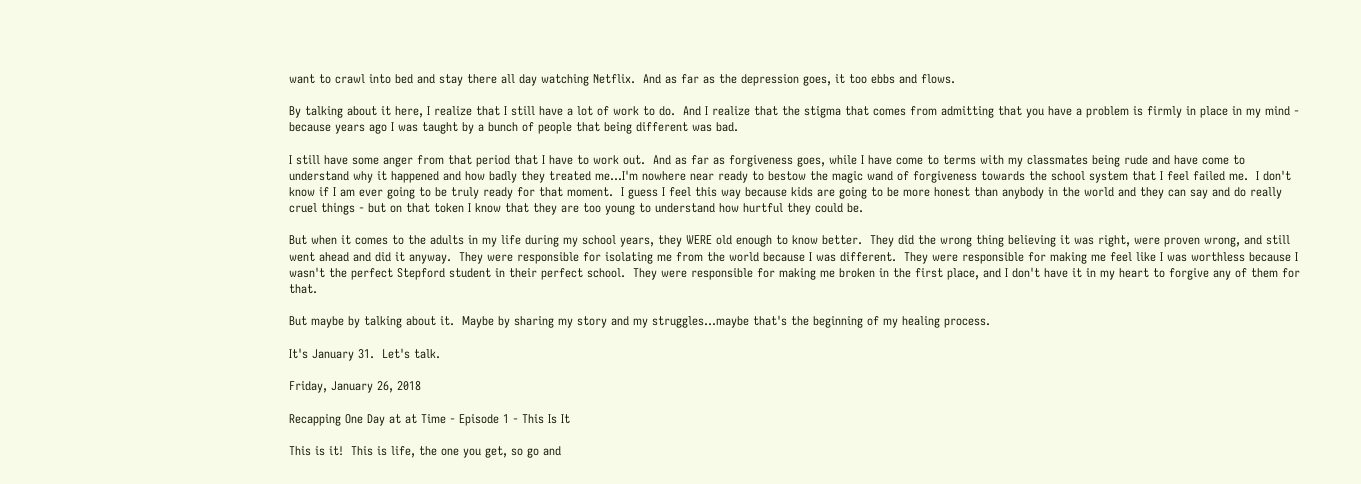want to crawl into bed and stay there all day watching Netflix.  And as far as the depression goes, it too ebbs and flows.

By talking about it here, I realize that I still have a lot of work to do.  And I realize that the stigma that comes from admitting that you have a problem is firmly in place in my mind - because years ago I was taught by a bunch of people that being different was bad.

I still have some anger from that period that I have to work out.  And as far as forgiveness goes, while I have come to terms with my classmates being rude and have come to understand why it happened and how badly they treated me...I'm nowhere near ready to bestow the magic wand of forgiveness towards the school system that I feel failed me.  I don't know if I am ever going to be truly ready for that moment.  I guess I feel this way because kids are going to be more honest than anybody in the world and they can say and do really cruel things - but on that token I know that they are too young to understand how hurtful they could be.

But when it comes to the adults in my life during my school years, they WERE old enough to know better.  They did the wrong thing believing it was right, were proven wrong, and still went ahead and did it anyway.  They were responsible for isolating me from the world because I was different.  They were responsible for making me feel like I was worthless because I wasn't the perfect Stepford student in their perfect school.  They were responsible for making me broken in the first place, and I don't have it in my heart to forgive any of them for that.

But maybe by talking about it.  Maybe by sharing my story and my struggles...maybe that's the beginning of my healing process.

It's January 31.  Let's talk.

Friday, January 26, 2018

Recapping One Day at at Time - Episode 1 - This Is It

This is it!  This is life, the one you get, so go and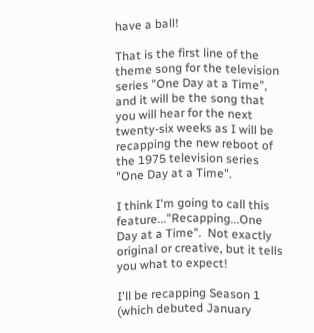have a ball!

That is the first line of the theme song for the television series "One Day at a Time", and it will be the song that you will hear for the next twenty-six weeks as I will be recapping the new reboot of the 1975 television series "One Day at a Time".

I think I'm going to call this feature..."Recapping...One Day at a Time".  Not exactly original or creative, but it tells you what to expect!

I'll be recapping Season 1 (which debuted January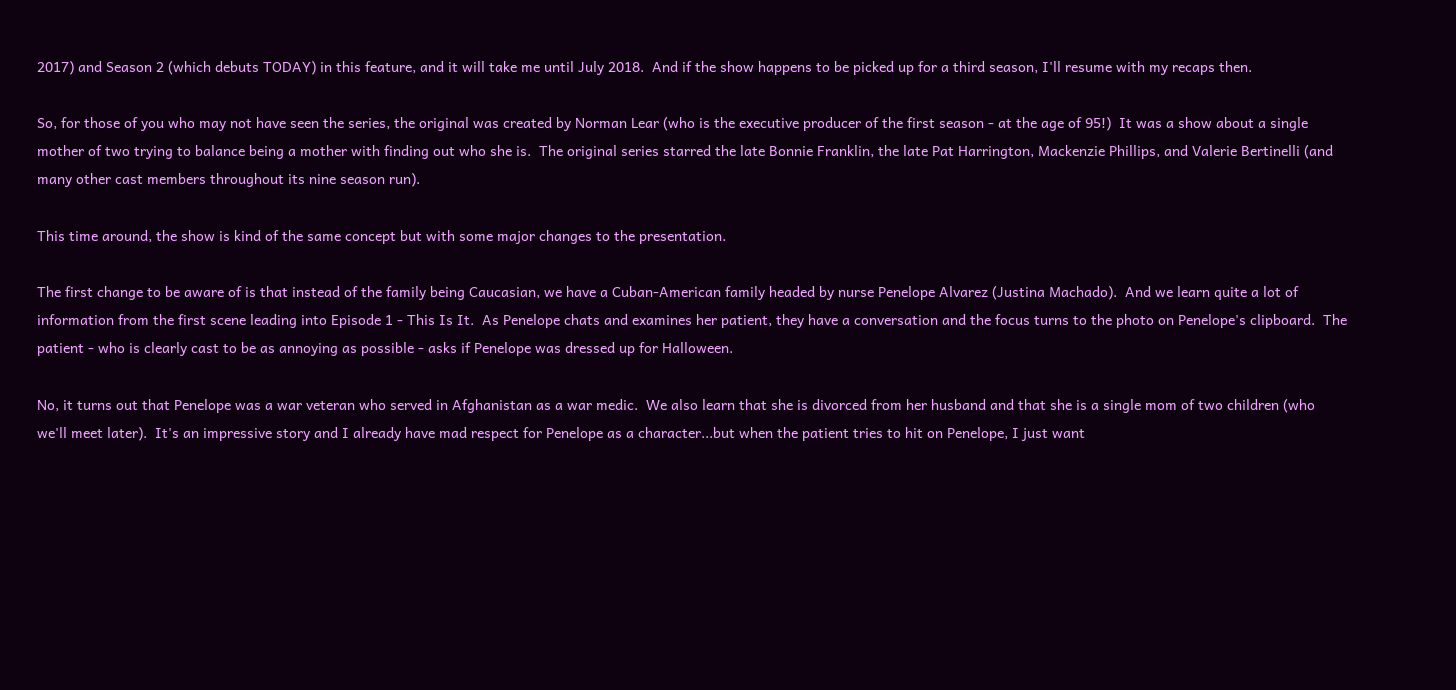2017) and Season 2 (which debuts TODAY) in this feature, and it will take me until July 2018.  And if the show happens to be picked up for a third season, I'll resume with my recaps then.

So, for those of you who may not have seen the series, the original was created by Norman Lear (who is the executive producer of the first season - at the age of 95!)  It was a show about a single mother of two trying to balance being a mother with finding out who she is.  The original series starred the late Bonnie Franklin, the late Pat Harrington, Mackenzie Phillips, and Valerie Bertinelli (and many other cast members throughout its nine season run).

This time around, the show is kind of the same concept but with some major changes to the presentation.

The first change to be aware of is that instead of the family being Caucasian, we have a Cuban-American family headed by nurse Penelope Alvarez (Justina Machado).  And we learn quite a lot of information from the first scene leading into Episode 1 - This Is It.  As Penelope chats and examines her patient, they have a conversation and the focus turns to the photo on Penelope's clipboard.  The patient - who is clearly cast to be as annoying as possible - asks if Penelope was dressed up for Halloween.

No, it turns out that Penelope was a war veteran who served in Afghanistan as a war medic.  We also learn that she is divorced from her husband and that she is a single mom of two children (who we'll meet later).  It's an impressive story and I already have mad respect for Penelope as a character...but when the patient tries to hit on Penelope, I just want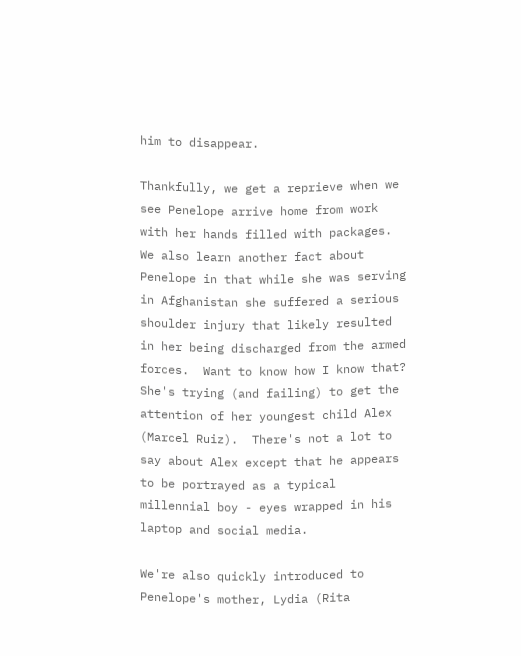him to disappear.

Thankfully, we get a reprieve when we see Penelope arrive home from work with her hands filled with packages.  We also learn another fact about Penelope in that while she was serving in Afghanistan she suffered a serious shoulder injury that likely resulted in her being discharged from the armed forces.  Want to know how I know that?  She's trying (and failing) to get the attention of her youngest child Alex (Marcel Ruiz).  There's not a lot to say about Alex except that he appears to be portrayed as a typical millennial boy - eyes wrapped in his laptop and social media.

We're also quickly introduced to Penelope's mother, Lydia (Rita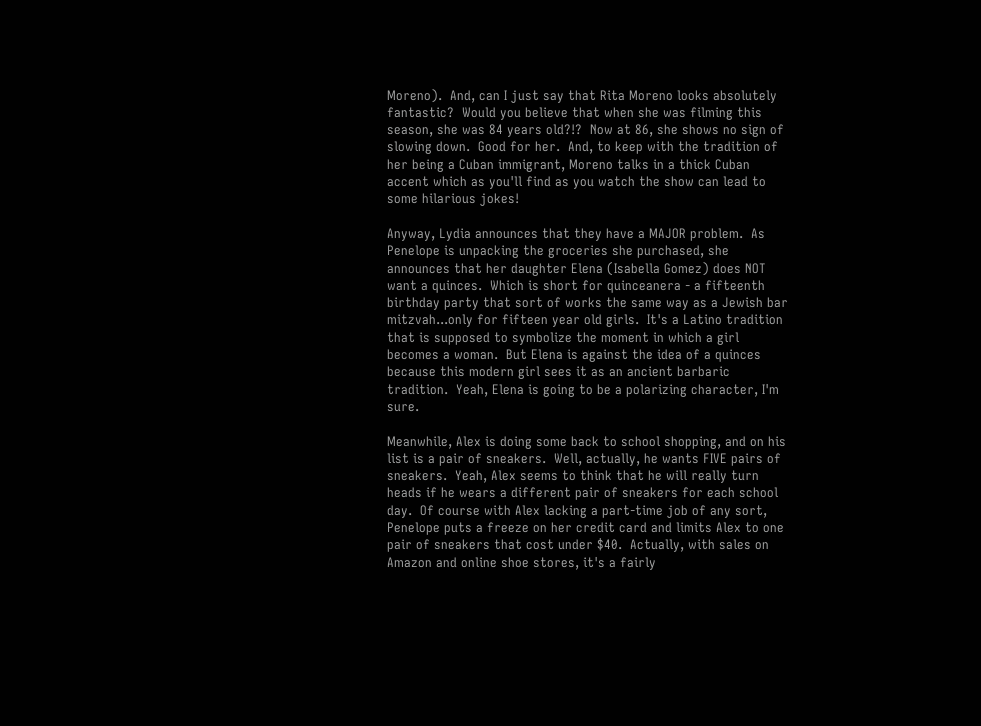Moreno).  And, can I just say that Rita Moreno looks absolutely fantastic?  Would you believe that when she was filming this season, she was 84 years old?!?  Now at 86, she shows no sign of slowing down.  Good for her.  And, to keep with the tradition of her being a Cuban immigrant, Moreno talks in a thick Cuban accent which as you'll find as you watch the show can lead to some hilarious jokes!

Anyway, Lydia announces that they have a MAJOR problem.  As Penelope is unpacking the groceries she purchased, she announces that her daughter Elena (Isabella Gomez) does NOT want a quinces.  Which is short for quinceanera - a fifteenth birthday party that sort of works the same way as a Jewish bar mitzvah...only for fifteen year old girls.  It's a Latino tradition that is supposed to symbolize the moment in which a girl becomes a woman.  But Elena is against the idea of a quinces because this modern girl sees it as an ancient barbaric tradition.  Yeah, Elena is going to be a polarizing character, I'm sure.

Meanwhile, Alex is doing some back to school shopping, and on his list is a pair of sneakers.  Well, actually, he wants FIVE pairs of sneakers.  Yeah, Alex seems to think that he will really turn heads if he wears a different pair of sneakers for each school day.  Of course with Alex lacking a part-time job of any sort, Penelope puts a freeze on her credit card and limits Alex to one pair of sneakers that cost under $40.  Actually, with sales on Amazon and online shoe stores, it's a fairly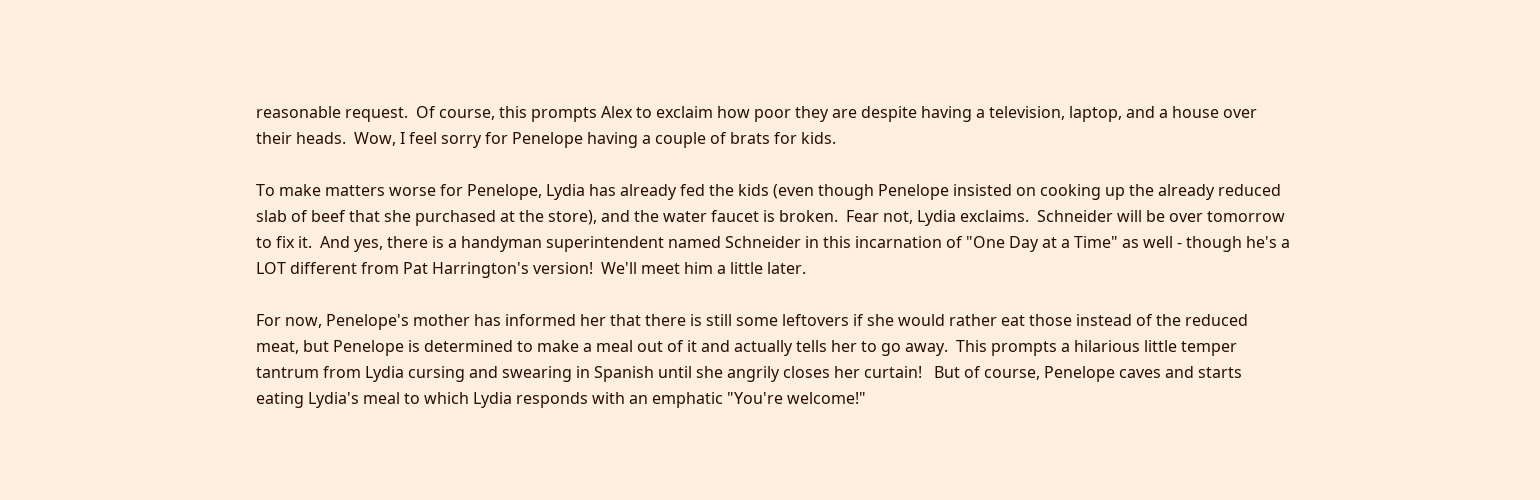reasonable request.  Of course, this prompts Alex to exclaim how poor they are despite having a television, laptop, and a house over their heads.  Wow, I feel sorry for Penelope having a couple of brats for kids.

To make matters worse for Penelope, Lydia has already fed the kids (even though Penelope insisted on cooking up the already reduced slab of beef that she purchased at the store), and the water faucet is broken.  Fear not, Lydia exclaims.  Schneider will be over tomorrow to fix it.  And yes, there is a handyman superintendent named Schneider in this incarnation of "One Day at a Time" as well - though he's a LOT different from Pat Harrington's version!  We'll meet him a little later.

For now, Penelope's mother has informed her that there is still some leftovers if she would rather eat those instead of the reduced meat, but Penelope is determined to make a meal out of it and actually tells her to go away.  This prompts a hilarious little temper tantrum from Lydia cursing and swearing in Spanish until she angrily closes her curtain!   But of course, Penelope caves and starts eating Lydia's meal to which Lydia responds with an emphatic "You're welcome!"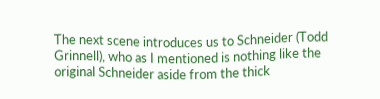The next scene introduces us to Schneider (Todd Grinnell), who as I mentioned is nothing like the original Schneider aside from the thick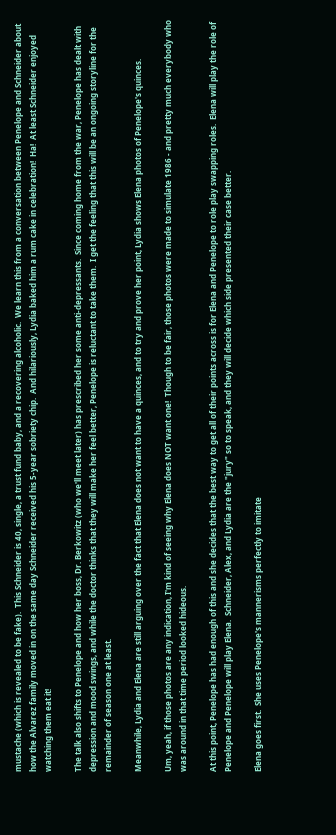mustache (which is revealed to be fake).  This Schneider is 40, single, a trust fund baby, and a recovering alcoholic.  We learn this from a conversation between Penelope and Schneider about how the Alvarez family moved in on the same day Schneider received his 5-year sobriety chip.  And hilariously, Lydia baked him a rum cake in celebration!  Ha!  At least Schneider enjoyed watching them eat it!

The talk also shifts to Penelope and how her boss, Dr. Berkowitz (who we'll meet later) has prescribed her some anti-depressants.  Since coming home from the war, Penelope has dealt with depression and mood swings, and while the doctor thinks that they will make her feel better, Penelope is reluctant to take them.  I get the feeling that this will be an ongoing storyline for the remainder of season one at least.

Meanwhile, Lydia and Elena are still arguing over the fact that Elena does not want to have a quinces, and to try and prove her point, Lydia shows Elena photos of Penelope's quinces.

Um, yeah, if those photos are any indication, I'm kind of seeing why Elena does NOT want one!  Though to be fair, those photos were made to simulate 1986 - and pretty much everybody who was around in that time period looked hideous.

At this point, Penelope has had enough of this and she decides that the best way to get all of their points across is for Elena and Penelope to role play swapping roles.  Elena will play the role of Penelope and Penelope will play Elena.  Schneider, Alex, and Lydia are the "jury" so to speak, and they will decide which side presented their case better.

Elena goes first.  She uses Penelope's mannerisms perfectly to imitate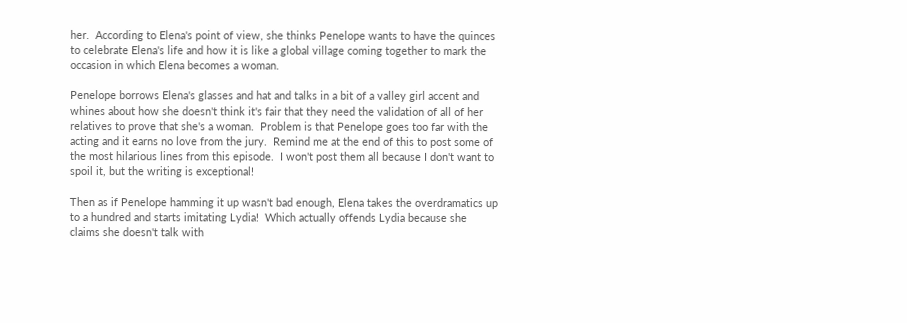her.  According to Elena's point of view, she thinks Penelope wants to have the quinces to celebrate Elena's life and how it is like a global village coming together to mark the occasion in which Elena becomes a woman.

Penelope borrows Elena's glasses and hat and talks in a bit of a valley girl accent and whines about how she doesn't think it's fair that they need the validation of all of her relatives to prove that she's a woman.  Problem is that Penelope goes too far with the acting and it earns no love from the jury.  Remind me at the end of this to post some of the most hilarious lines from this episode.  I won't post them all because I don't want to spoil it, but the writing is exceptional!

Then as if Penelope hamming it up wasn't bad enough, Elena takes the overdramatics up to a hundred and starts imitating Lydia!  Which actually offends Lydia because she claims she doesn't talk with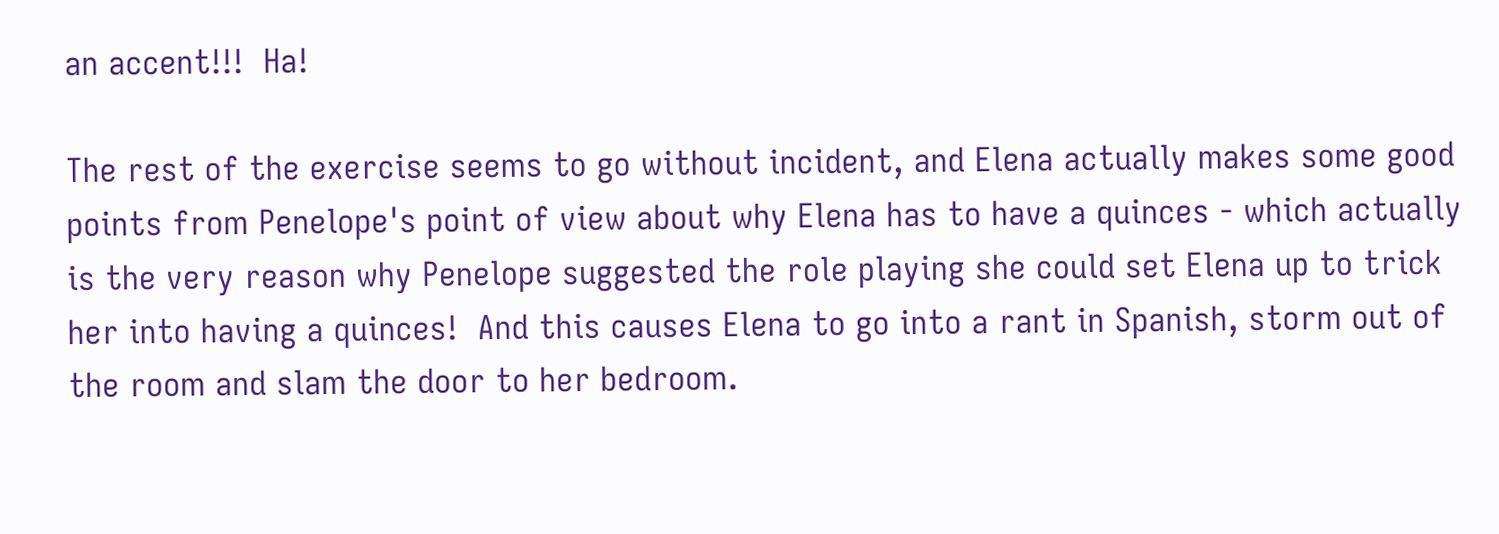an accent!!!  Ha!

The rest of the exercise seems to go without incident, and Elena actually makes some good points from Penelope's point of view about why Elena has to have a quinces - which actually is the very reason why Penelope suggested the role playing she could set Elena up to trick her into having a quinces!  And this causes Elena to go into a rant in Spanish, storm out of the room and slam the door to her bedroom.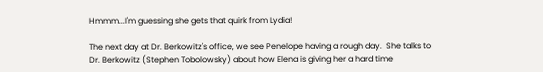Hmmm...I'm guessing she gets that quirk from Lydia!

The next day at Dr. Berkowitz's office, we see Penelope having a rough day.  She talks to Dr. Berkowitz (Stephen Tobolowsky) about how Elena is giving her a hard time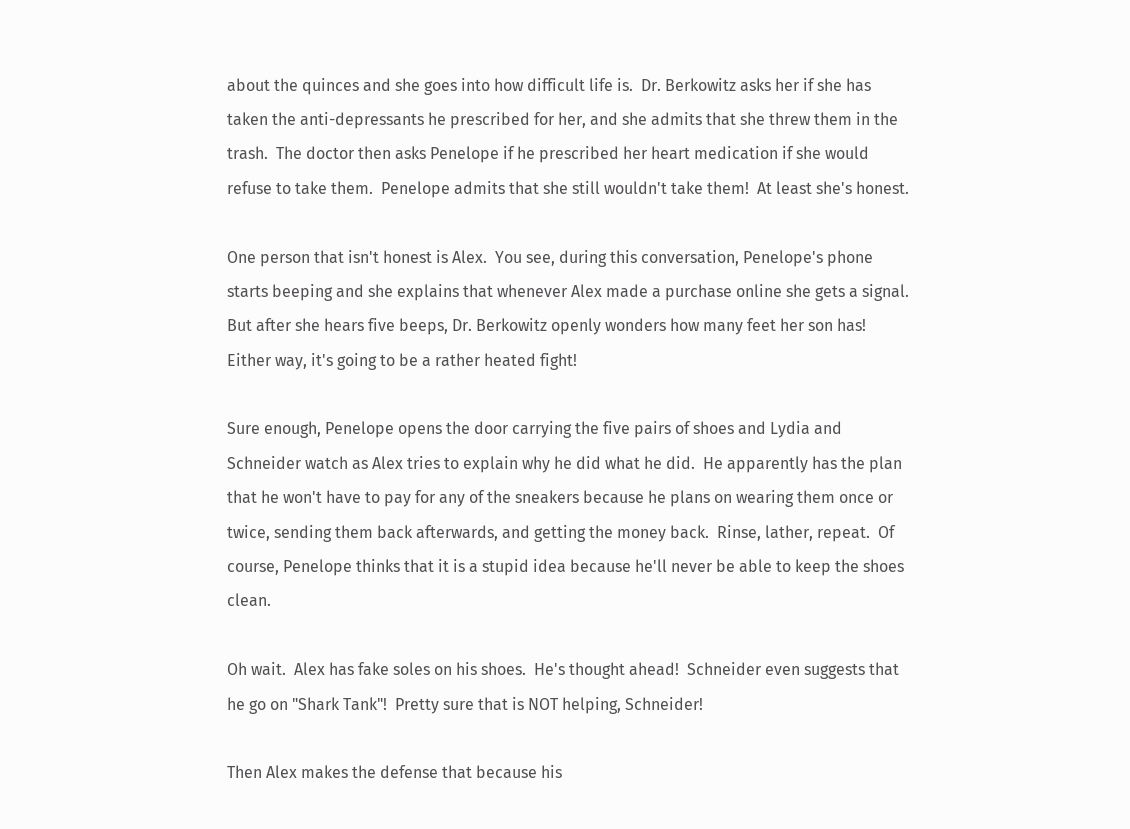about the quinces and she goes into how difficult life is.  Dr. Berkowitz asks her if she has taken the anti-depressants he prescribed for her, and she admits that she threw them in the trash.  The doctor then asks Penelope if he prescribed her heart medication if she would refuse to take them.  Penelope admits that she still wouldn't take them!  At least she's honest.

One person that isn't honest is Alex.  You see, during this conversation, Penelope's phone starts beeping and she explains that whenever Alex made a purchase online she gets a signal.  But after she hears five beeps, Dr. Berkowitz openly wonders how many feet her son has!  Either way, it's going to be a rather heated fight!

Sure enough, Penelope opens the door carrying the five pairs of shoes and Lydia and Schneider watch as Alex tries to explain why he did what he did.  He apparently has the plan that he won't have to pay for any of the sneakers because he plans on wearing them once or twice, sending them back afterwards, and getting the money back.  Rinse, lather, repeat.  Of course, Penelope thinks that it is a stupid idea because he'll never be able to keep the shoes clean.

Oh wait.  Alex has fake soles on his shoes.  He's thought ahead!  Schneider even suggests that he go on "Shark Tank"!  Pretty sure that is NOT helping, Schneider!

Then Alex makes the defense that because his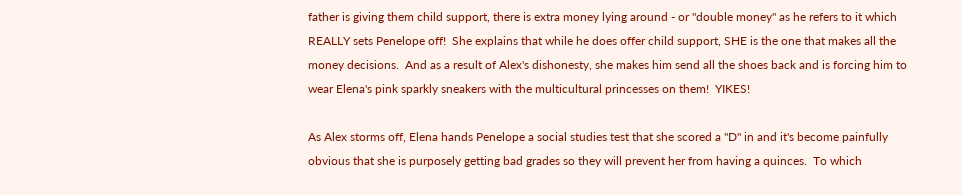father is giving them child support, there is extra money lying around - or "double money" as he refers to it which REALLY sets Penelope off!  She explains that while he does offer child support, SHE is the one that makes all the money decisions.  And as a result of Alex's dishonesty, she makes him send all the shoes back and is forcing him to wear Elena's pink sparkly sneakers with the multicultural princesses on them!  YIKES!

As Alex storms off, Elena hands Penelope a social studies test that she scored a "D" in and it's become painfully obvious that she is purposely getting bad grades so they will prevent her from having a quinces.  To which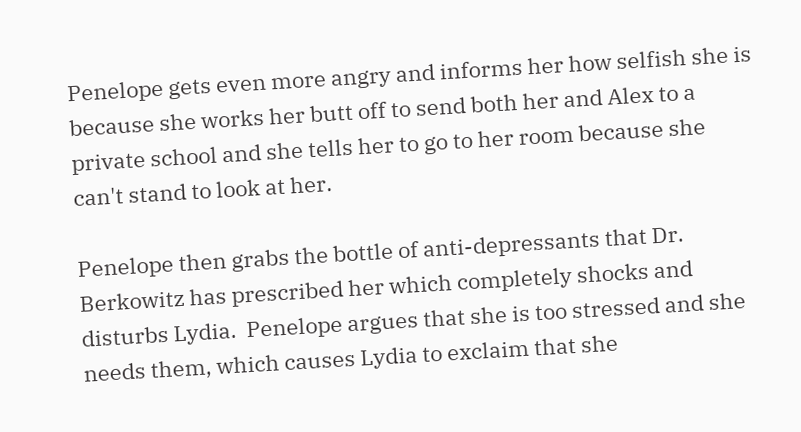Penelope gets even more angry and informs her how selfish she is because she works her butt off to send both her and Alex to a private school and she tells her to go to her room because she can't stand to look at her.

Penelope then grabs the bottle of anti-depressants that Dr. Berkowitz has prescribed her which completely shocks and disturbs Lydia.  Penelope argues that she is too stressed and she needs them, which causes Lydia to exclaim that she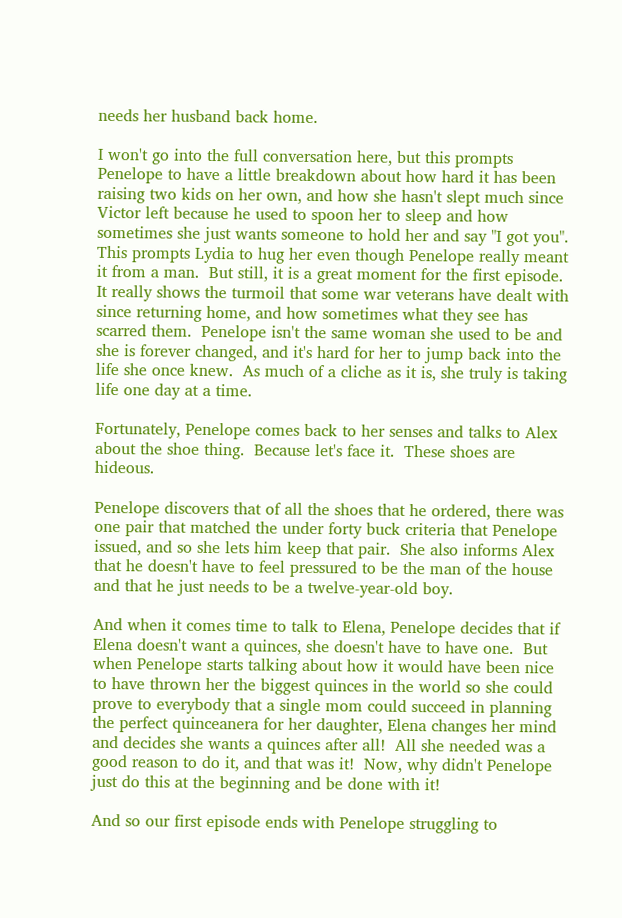needs her husband back home.

I won't go into the full conversation here, but this prompts Penelope to have a little breakdown about how hard it has been raising two kids on her own, and how she hasn't slept much since Victor left because he used to spoon her to sleep and how sometimes she just wants someone to hold her and say "I got you".  This prompts Lydia to hug her even though Penelope really meant it from a man.  But still, it is a great moment for the first episode.  It really shows the turmoil that some war veterans have dealt with since returning home, and how sometimes what they see has scarred them.  Penelope isn't the same woman she used to be and she is forever changed, and it's hard for her to jump back into the life she once knew.  As much of a cliche as it is, she truly is taking life one day at a time.

Fortunately, Penelope comes back to her senses and talks to Alex about the shoe thing.  Because let's face it.  These shoes are hideous.

Penelope discovers that of all the shoes that he ordered, there was one pair that matched the under forty buck criteria that Penelope issued, and so she lets him keep that pair.  She also informs Alex that he doesn't have to feel pressured to be the man of the house and that he just needs to be a twelve-year-old boy.

And when it comes time to talk to Elena, Penelope decides that if Elena doesn't want a quinces, she doesn't have to have one.  But when Penelope starts talking about how it would have been nice to have thrown her the biggest quinces in the world so she could prove to everybody that a single mom could succeed in planning the perfect quinceanera for her daughter, Elena changes her mind and decides she wants a quinces after all!  All she needed was a good reason to do it, and that was it!  Now, why didn't Penelope just do this at the beginning and be done with it!

And so our first episode ends with Penelope struggling to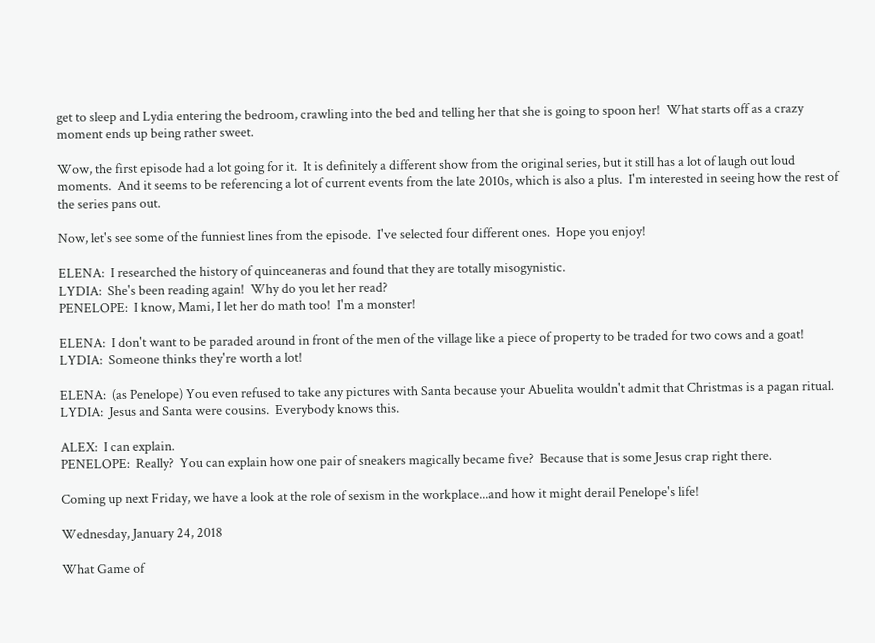get to sleep and Lydia entering the bedroom, crawling into the bed and telling her that she is going to spoon her!  What starts off as a crazy moment ends up being rather sweet.

Wow, the first episode had a lot going for it.  It is definitely a different show from the original series, but it still has a lot of laugh out loud moments.  And it seems to be referencing a lot of current events from the late 2010s, which is also a plus.  I'm interested in seeing how the rest of the series pans out.

Now, let's see some of the funniest lines from the episode.  I've selected four different ones.  Hope you enjoy!

ELENA:  I researched the history of quinceaneras and found that they are totally misogynistic.
LYDIA:  She's been reading again!  Why do you let her read?
PENELOPE:  I know, Mami, I let her do math too!  I'm a monster!

ELENA:  I don't want to be paraded around in front of the men of the village like a piece of property to be traded for two cows and a goat!
LYDIA:  Someone thinks they're worth a lot!

ELENA:  (as Penelope) You even refused to take any pictures with Santa because your Abuelita wouldn't admit that Christmas is a pagan ritual.
LYDIA:  Jesus and Santa were cousins.  Everybody knows this.

ALEX:  I can explain.
PENELOPE:  Really?  You can explain how one pair of sneakers magically became five?  Because that is some Jesus crap right there.

Coming up next Friday, we have a look at the role of sexism in the workplace...and how it might derail Penelope's life!

Wednesday, January 24, 2018

What Game of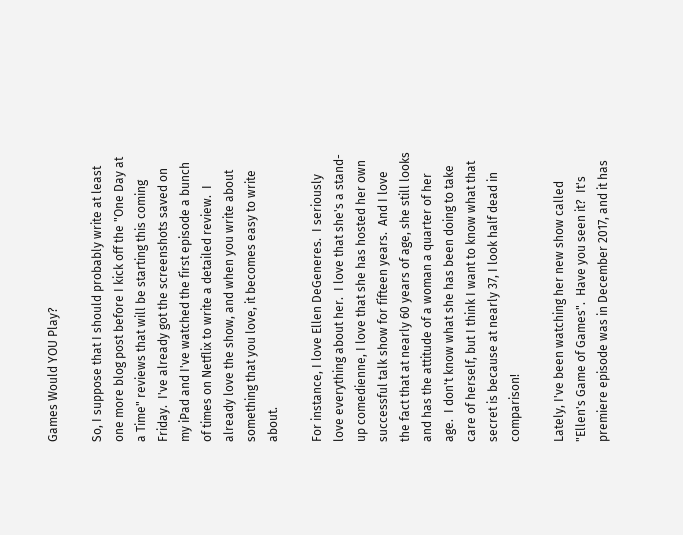Games Would YOU Play?

So, I suppose that I should probably write at least one more blog post before I kick off the "One Day at a Time" reviews that will be starting this coming Friday.  I've already got the screenshots saved on my iPad and I've watched the first episode a bunch of times on Netflix to write a detailed review.  I already love the show, and when you write about something that you love, it becomes easy to write about.

For instance, I love Ellen DeGeneres.  I seriously love everything about her.  I love that she's a stand-up comedienne, I love that she has hosted her own successful talk show for fifteen years.  And I love the fact that at nearly 60 years of age, she still looks and has the attitude of a woman a quarter of her age.  I don't know what she has been doing to take care of herself, but I think I want to know what that secret is because at nearly 37, I look half dead in comparison!

Lately, I've been watching her new show called "Ellen's Game of Games".  Have you seen it?  It's premiere episode was in December 2017, and it has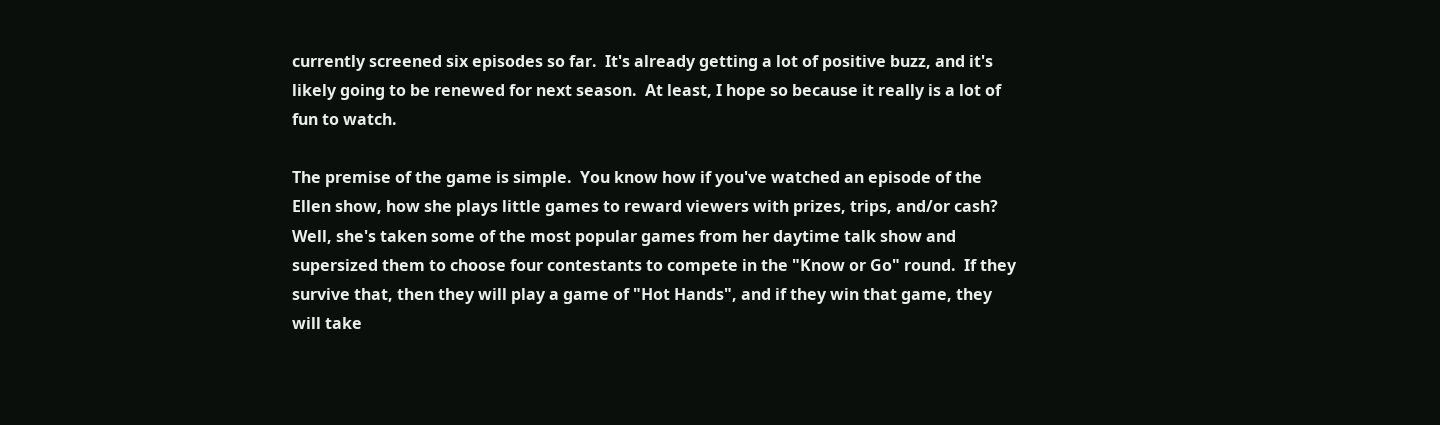currently screened six episodes so far.  It's already getting a lot of positive buzz, and it's likely going to be renewed for next season.  At least, I hope so because it really is a lot of fun to watch.

The premise of the game is simple.  You know how if you've watched an episode of the Ellen show, how she plays little games to reward viewers with prizes, trips, and/or cash?  Well, she's taken some of the most popular games from her daytime talk show and supersized them to choose four contestants to compete in the "Know or Go" round.  If they survive that, then they will play a game of "Hot Hands", and if they win that game, they will take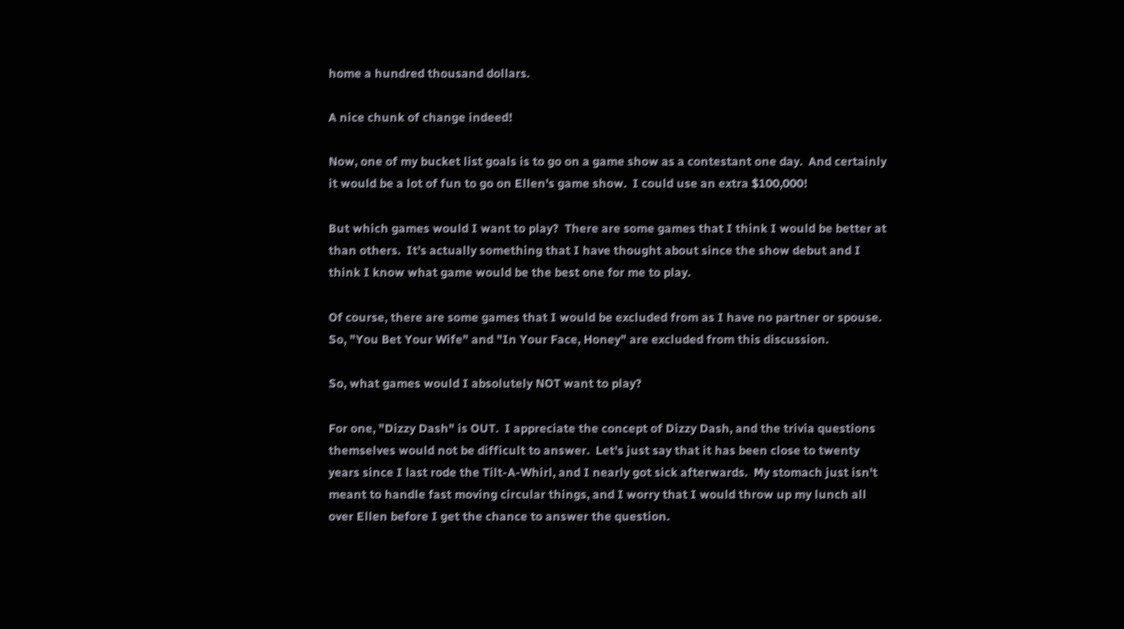home a hundred thousand dollars.

A nice chunk of change indeed!

Now, one of my bucket list goals is to go on a game show as a contestant one day.  And certainly it would be a lot of fun to go on Ellen's game show.  I could use an extra $100,000!

But which games would I want to play?  There are some games that I think I would be better at than others.  It's actually something that I have thought about since the show debut and I think I know what game would be the best one for me to play.

Of course, there are some games that I would be excluded from as I have no partner or spouse.  So, "You Bet Your Wife" and "In Your Face, Honey" are excluded from this discussion.

So, what games would I absolutely NOT want to play?

For one, "Dizzy Dash" is OUT.  I appreciate the concept of Dizzy Dash, and the trivia questions themselves would not be difficult to answer.  Let's just say that it has been close to twenty years since I last rode the Tilt-A-Whirl, and I nearly got sick afterwards.  My stomach just isn't meant to handle fast moving circular things, and I worry that I would throw up my lunch all over Ellen before I get the chance to answer the question.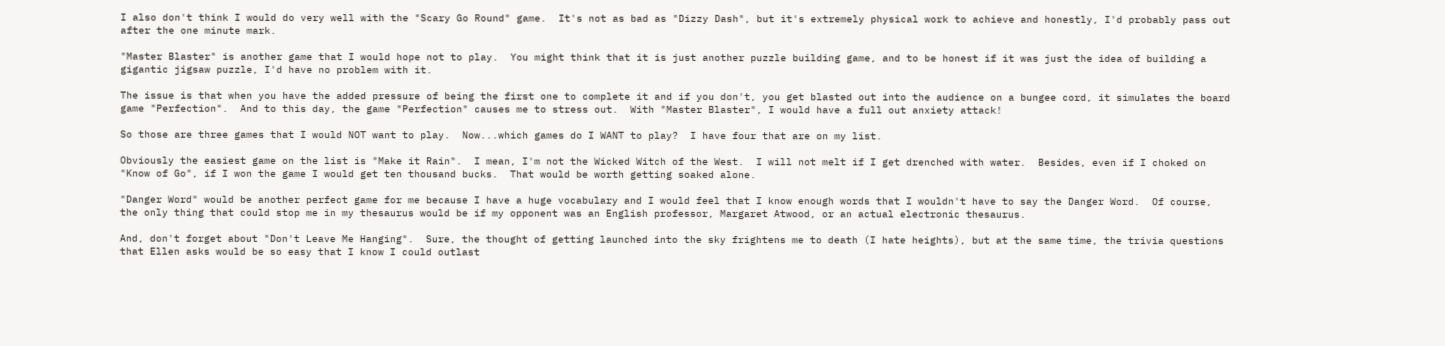I also don't think I would do very well with the "Scary Go Round" game.  It's not as bad as "Dizzy Dash", but it's extremely physical work to achieve and honestly, I'd probably pass out after the one minute mark.

"Master Blaster" is another game that I would hope not to play.  You might think that it is just another puzzle building game, and to be honest if it was just the idea of building a gigantic jigsaw puzzle, I'd have no problem with it.

The issue is that when you have the added pressure of being the first one to complete it and if you don't, you get blasted out into the audience on a bungee cord, it simulates the board game "Perfection".  And to this day, the game "Perfection" causes me to stress out.  With "Master Blaster", I would have a full out anxiety attack!

So those are three games that I would NOT want to play.  Now...which games do I WANT to play?  I have four that are on my list.

Obviously the easiest game on the list is "Make it Rain".  I mean, I'm not the Wicked Witch of the West.  I will not melt if I get drenched with water.  Besides, even if I choked on "Know of Go", if I won the game I would get ten thousand bucks.  That would be worth getting soaked alone.

"Danger Word" would be another perfect game for me because I have a huge vocabulary and I would feel that I know enough words that I wouldn't have to say the Danger Word.  Of course, the only thing that could stop me in my thesaurus would be if my opponent was an English professor, Margaret Atwood, or an actual electronic thesaurus.

And, don't forget about "Don't Leave Me Hanging".  Sure, the thought of getting launched into the sky frightens me to death (I hate heights), but at the same time, the trivia questions that Ellen asks would be so easy that I know I could outlast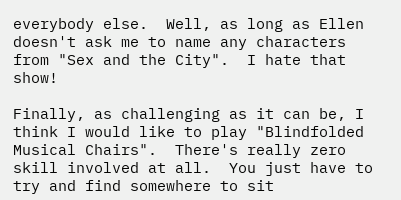everybody else.  Well, as long as Ellen doesn't ask me to name any characters from "Sex and the City".  I hate that show!

Finally, as challenging as it can be, I think I would like to play "Blindfolded Musical Chairs".  There's really zero skill involved at all.  You just have to try and find somewhere to sit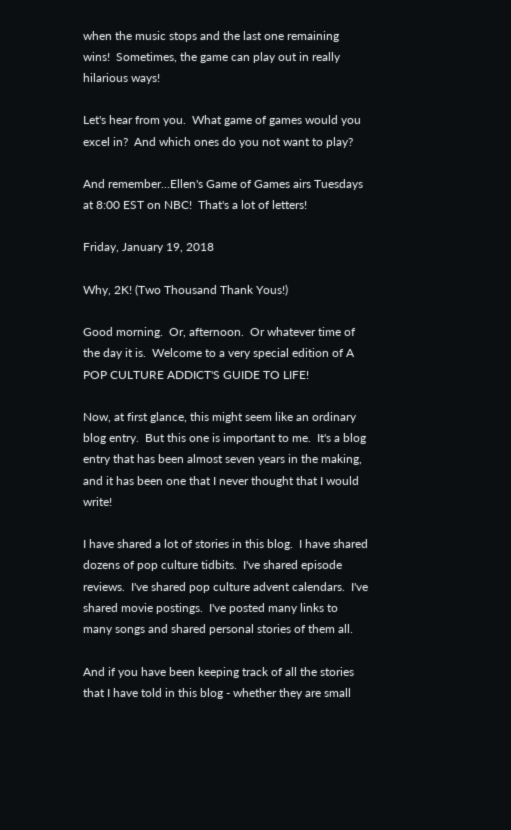when the music stops and the last one remaining wins!  Sometimes, the game can play out in really hilarious ways!

Let's hear from you.  What game of games would you excel in?  And which ones do you not want to play?

And remember...Ellen's Game of Games airs Tuesdays at 8:00 EST on NBC!  That's a lot of letters!

Friday, January 19, 2018

Why, 2K! (Two Thousand Thank Yous!)

Good morning.  Or, afternoon.  Or whatever time of the day it is.  Welcome to a very special edition of A POP CULTURE ADDICT'S GUIDE TO LIFE!

Now, at first glance, this might seem like an ordinary blog entry.  But this one is important to me.  It's a blog entry that has been almost seven years in the making, and it has been one that I never thought that I would write!

I have shared a lot of stories in this blog.  I have shared dozens of pop culture tidbits.  I've shared episode reviews.  I've shared pop culture advent calendars.  I've shared movie postings.  I've posted many links to many songs and shared personal stories of them all.

And if you have been keeping track of all the stories that I have told in this blog - whether they are small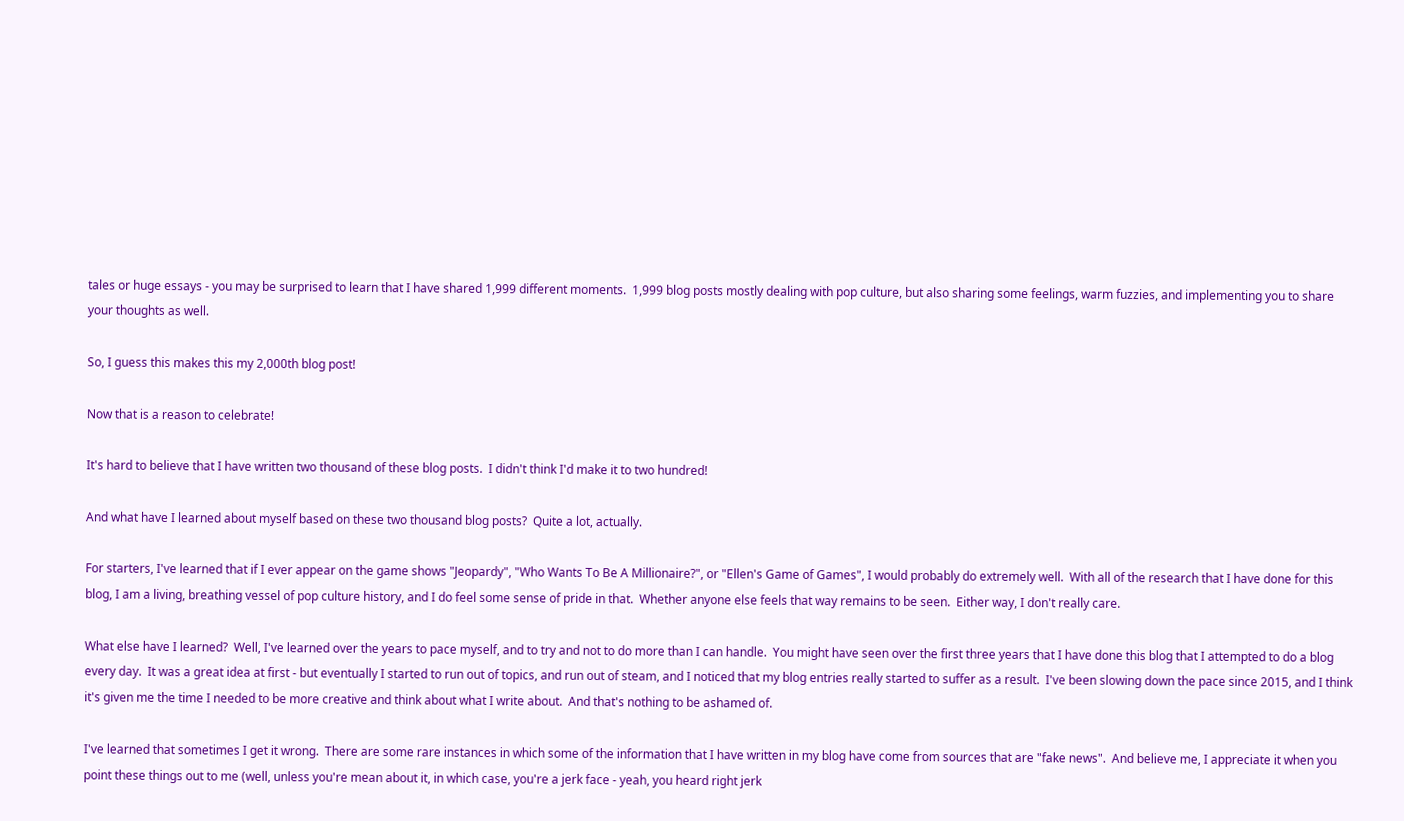tales or huge essays - you may be surprised to learn that I have shared 1,999 different moments.  1,999 blog posts mostly dealing with pop culture, but also sharing some feelings, warm fuzzies, and implementing you to share your thoughts as well.

So, I guess this makes this my 2,000th blog post!

Now that is a reason to celebrate!

It's hard to believe that I have written two thousand of these blog posts.  I didn't think I'd make it to two hundred!

And what have I learned about myself based on these two thousand blog posts?  Quite a lot, actually.

For starters, I've learned that if I ever appear on the game shows "Jeopardy", "Who Wants To Be A Millionaire?", or "Ellen's Game of Games", I would probably do extremely well.  With all of the research that I have done for this blog, I am a living, breathing vessel of pop culture history, and I do feel some sense of pride in that.  Whether anyone else feels that way remains to be seen.  Either way, I don't really care.

What else have I learned?  Well, I've learned over the years to pace myself, and to try and not to do more than I can handle.  You might have seen over the first three years that I have done this blog that I attempted to do a blog every day.  It was a great idea at first - but eventually I started to run out of topics, and run out of steam, and I noticed that my blog entries really started to suffer as a result.  I've been slowing down the pace since 2015, and I think it's given me the time I needed to be more creative and think about what I write about.  And that's nothing to be ashamed of.

I've learned that sometimes I get it wrong.  There are some rare instances in which some of the information that I have written in my blog have come from sources that are "fake news".  And believe me, I appreciate it when you point these things out to me (well, unless you're mean about it, in which case, you're a jerk face - yeah, you heard right jerk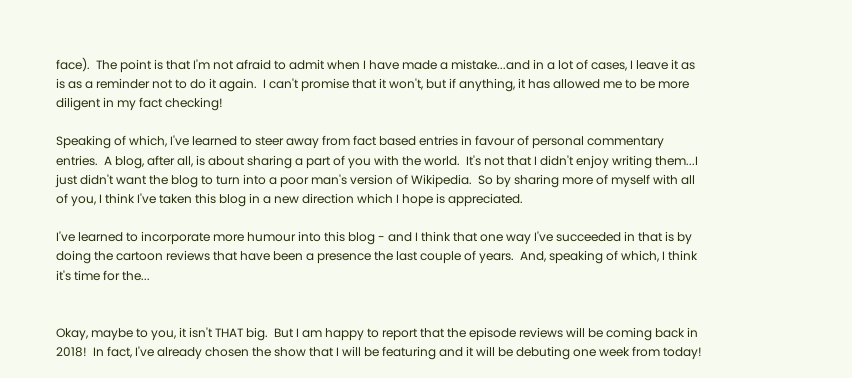face).  The point is that I'm not afraid to admit when I have made a mistake...and in a lot of cases, I leave it as is as a reminder not to do it again.  I can't promise that it won't, but if anything, it has allowed me to be more diligent in my fact checking!

Speaking of which, I've learned to steer away from fact based entries in favour of personal commentary entries.  A blog, after all, is about sharing a part of you with the world.  It's not that I didn't enjoy writing them...I just didn't want the blog to turn into a poor man's version of Wikipedia.  So by sharing more of myself with all of you, I think I've taken this blog in a new direction which I hope is appreciated.

I've learned to incorporate more humour into this blog - and I think that one way I've succeeded in that is by doing the cartoon reviews that have been a presence the last couple of years.  And, speaking of which, I think it's time for the...


Okay, maybe to you, it isn't THAT big.  But I am happy to report that the episode reviews will be coming back in 2018!  In fact, I've already chosen the show that I will be featuring and it will be debuting one week from today!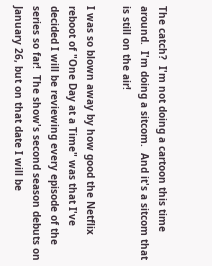The catch?  I'm not doing a cartoon this time around.  I'm doing a sitcom.  And it's a sitcom that is still on the air!

I was so blown away by how good the Netflix reboot of "One Day at a Time" was that I've decided I will be reviewing every episode of the series so far!  The show's second season debuts on January 26, but on that date I will be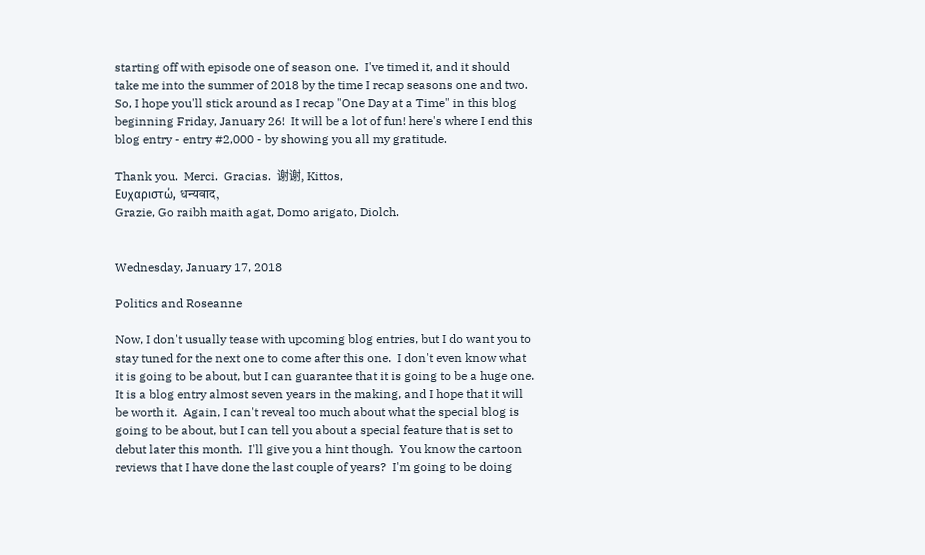starting off with episode one of season one.  I've timed it, and it should take me into the summer of 2018 by the time I recap seasons one and two.  So, I hope you'll stick around as I recap "One Day at a Time" in this blog beginning Friday, January 26!  It will be a lot of fun! here's where I end this blog entry - entry #2,000 - by showing you all my gratitude.

Thank you.  Merci.  Gracias.  谢谢, Kittos,
Ευχαριστώ, धन्यवाद,
Grazie, Go raibh maith agat, Domo arigato, Diolch.


Wednesday, January 17, 2018

Politics and Roseanne

Now, I don't usually tease with upcoming blog entries, but I do want you to stay tuned for the next one to come after this one.  I don't even know what it is going to be about, but I can guarantee that it is going to be a huge one.  It is a blog entry almost seven years in the making, and I hope that it will be worth it.  Again, I can't reveal too much about what the special blog is going to be about, but I can tell you about a special feature that is set to debut later this month.  I'll give you a hint though.  You know the cartoon reviews that I have done the last couple of years?  I'm going to be doing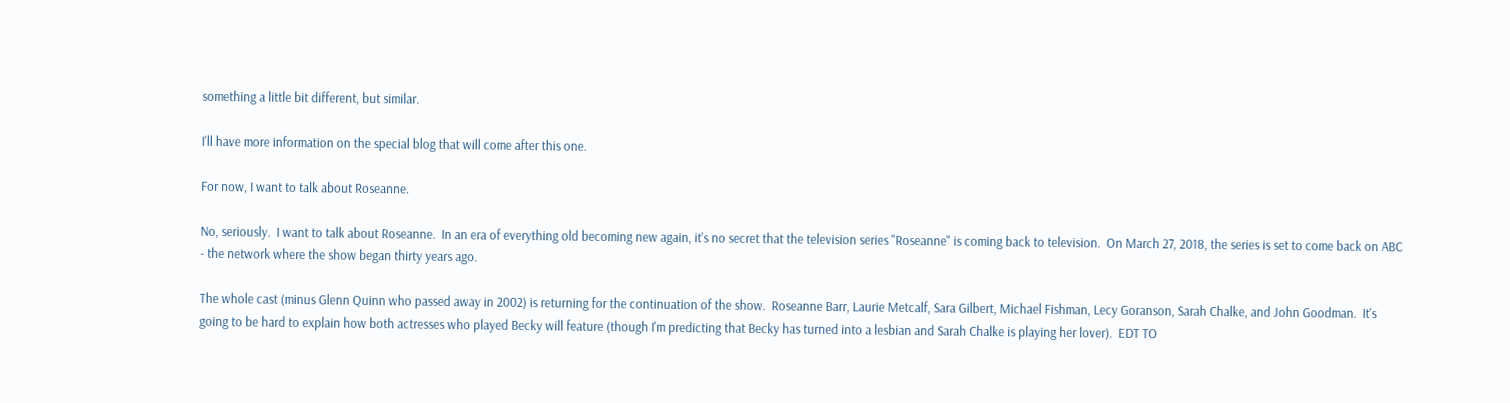something a little bit different, but similar.

I'll have more information on the special blog that will come after this one.

For now, I want to talk about Roseanne.

No, seriously.  I want to talk about Roseanne.  In an era of everything old becoming new again, it's no secret that the television series "Roseanne" is coming back to television.  On March 27, 2018, the series is set to come back on ABC - the network where the show began thirty years ago.

The whole cast (minus Glenn Quinn who passed away in 2002) is returning for the continuation of the show.  Roseanne Barr, Laurie Metcalf, Sara Gilbert, Michael Fishman, Lecy Goranson, Sarah Chalke, and John Goodman.  It's going to be hard to explain how both actresses who played Becky will feature (though I'm predicting that Becky has turned into a lesbian and Sarah Chalke is playing her lover).  EDT TO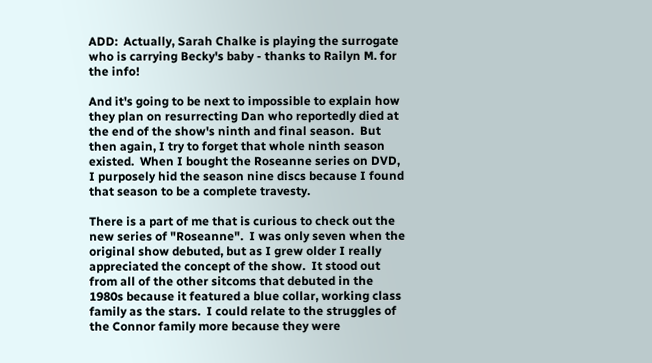ADD:  Actually, Sarah Chalke is playing the surrogate who is carrying Becky's baby - thanks to Railyn M. for the info!

And it's going to be next to impossible to explain how they plan on resurrecting Dan who reportedly died at the end of the show's ninth and final season.  But then again, I try to forget that whole ninth season existed.  When I bought the Roseanne series on DVD, I purposely hid the season nine discs because I found that season to be a complete travesty.

There is a part of me that is curious to check out the new series of "Roseanne".  I was only seven when the original show debuted, but as I grew older I really appreciated the concept of the show.  It stood out from all of the other sitcoms that debuted in the 1980s because it featured a blue collar, working class family as the stars.  I could relate to the struggles of the Connor family more because they were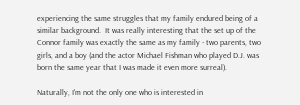experiencing the same struggles that my family endured being of a similar background.  It was really interesting that the set up of the Connor family was exactly the same as my family - two parents, two girls, and a boy (and the actor Michael Fishman who played D.J. was born the same year that I was made it even more surreal).

Naturally, I'm not the only one who is interested in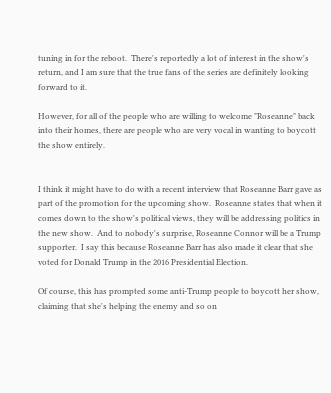tuning in for the reboot.  There's reportedly a lot of interest in the show's return, and I am sure that the true fans of the series are definitely looking forward to it.

However, for all of the people who are willing to welcome "Roseanne" back into their homes, there are people who are very vocal in wanting to boycott the show entirely.


I think it might have to do with a recent interview that Roseanne Barr gave as part of the promotion for the upcoming show.  Roseanne states that when it comes down to the show's political views, they will be addressing politics in the new show.  And to nobody's surprise, Roseanne Connor will be a Trump supporter.  I say this because Roseanne Barr has also made it clear that she voted for Donald Trump in the 2016 Presidential Election.

Of course, this has prompted some anti-Trump people to boycott her show, claiming that she's helping the enemy and so on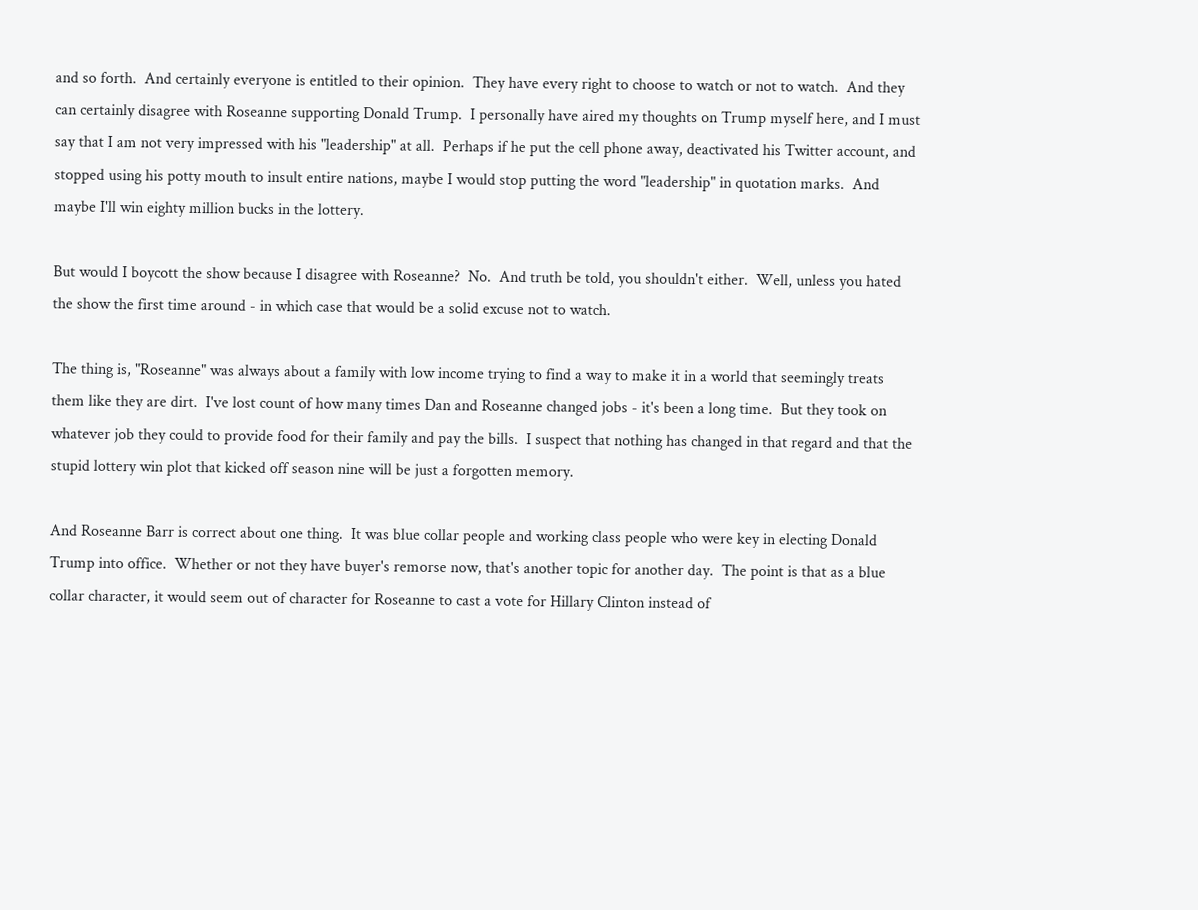and so forth.  And certainly everyone is entitled to their opinion.  They have every right to choose to watch or not to watch.  And they can certainly disagree with Roseanne supporting Donald Trump.  I personally have aired my thoughts on Trump myself here, and I must say that I am not very impressed with his "leadership" at all.  Perhaps if he put the cell phone away, deactivated his Twitter account, and stopped using his potty mouth to insult entire nations, maybe I would stop putting the word "leadership" in quotation marks.  And maybe I'll win eighty million bucks in the lottery.

But would I boycott the show because I disagree with Roseanne?  No.  And truth be told, you shouldn't either.  Well, unless you hated the show the first time around - in which case that would be a solid excuse not to watch.

The thing is, "Roseanne" was always about a family with low income trying to find a way to make it in a world that seemingly treats them like they are dirt.  I've lost count of how many times Dan and Roseanne changed jobs - it's been a long time.  But they took on whatever job they could to provide food for their family and pay the bills.  I suspect that nothing has changed in that regard and that the stupid lottery win plot that kicked off season nine will be just a forgotten memory.

And Roseanne Barr is correct about one thing.  It was blue collar people and working class people who were key in electing Donald Trump into office.  Whether or not they have buyer's remorse now, that's another topic for another day.  The point is that as a blue collar character, it would seem out of character for Roseanne to cast a vote for Hillary Clinton instead of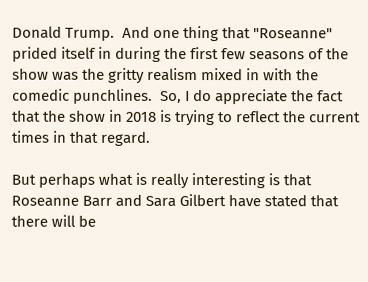Donald Trump.  And one thing that "Roseanne" prided itself in during the first few seasons of the show was the gritty realism mixed in with the comedic punchlines.  So, I do appreciate the fact that the show in 2018 is trying to reflect the current times in that regard.

But perhaps what is really interesting is that Roseanne Barr and Sara Gilbert have stated that there will be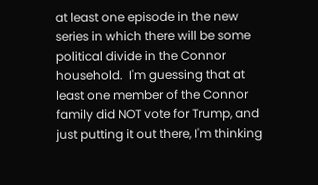at least one episode in the new series in which there will be some political divide in the Connor household.  I'm guessing that at least one member of the Connor family did NOT vote for Trump, and just putting it out there, I'm thinking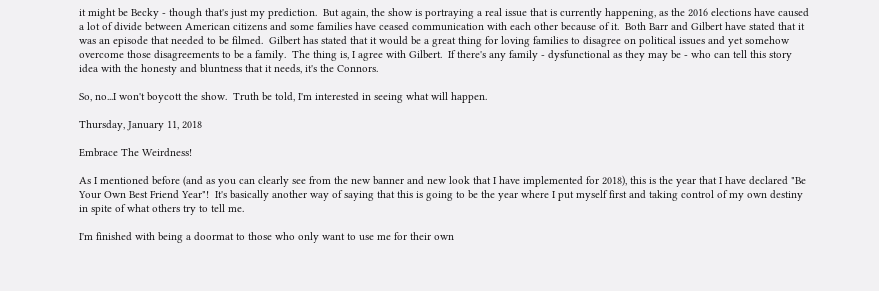it might be Becky - though that's just my prediction.  But again, the show is portraying a real issue that is currently happening, as the 2016 elections have caused a lot of divide between American citizens and some families have ceased communication with each other because of it.  Both Barr and Gilbert have stated that it was an episode that needed to be filmed.  Gilbert has stated that it would be a great thing for loving families to disagree on political issues and yet somehow overcome those disagreements to be a family.  The thing is, I agree with Gilbert.  If there's any family - dysfunctional as they may be - who can tell this story idea with the honesty and bluntness that it needs, it's the Connors.

So, no...I won't boycott the show.  Truth be told, I'm interested in seeing what will happen.

Thursday, January 11, 2018

Embrace The Weirdness!

As I mentioned before (and as you can clearly see from the new banner and new look that I have implemented for 2018), this is the year that I have declared "Be Your Own Best Friend Year"!  It's basically another way of saying that this is going to be the year where I put myself first and taking control of my own destiny in spite of what others try to tell me.

I'm finished with being a doormat to those who only want to use me for their own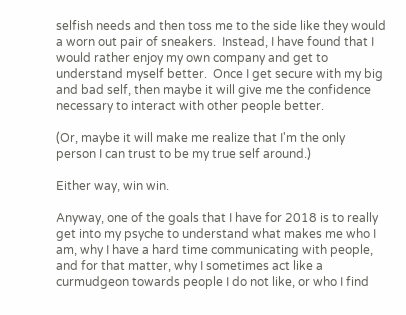selfish needs and then toss me to the side like they would a worn out pair of sneakers.  Instead, I have found that I would rather enjoy my own company and get to understand myself better.  Once I get secure with my big and bad self, then maybe it will give me the confidence necessary to interact with other people better.

(Or, maybe it will make me realize that I'm the only person I can trust to be my true self around.)

Either way, win win.

Anyway, one of the goals that I have for 2018 is to really get into my psyche to understand what makes me who I am, why I have a hard time communicating with people, and for that matter, why I sometimes act like a curmudgeon towards people I do not like, or who I find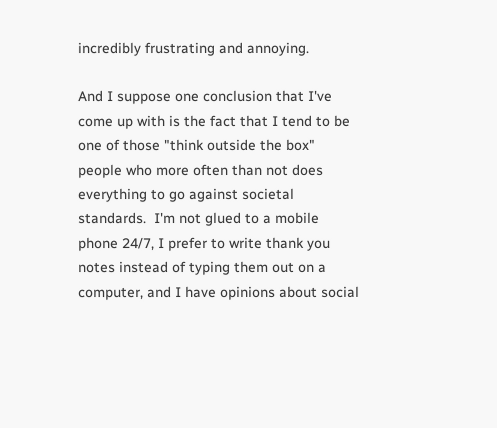incredibly frustrating and annoying.

And I suppose one conclusion that I've come up with is the fact that I tend to be one of those "think outside the box" people who more often than not does everything to go against societal standards.  I'm not glued to a mobile phone 24/7, I prefer to write thank you notes instead of typing them out on a computer, and I have opinions about social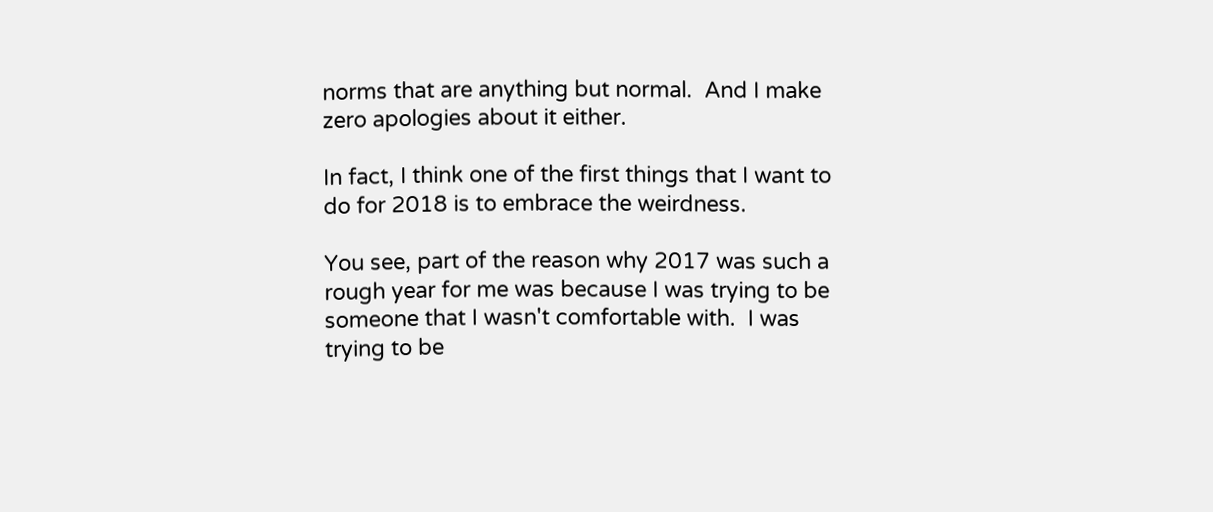norms that are anything but normal.  And I make zero apologies about it either.

In fact, I think one of the first things that I want to do for 2018 is to embrace the weirdness.

You see, part of the reason why 2017 was such a rough year for me was because I was trying to be someone that I wasn't comfortable with.  I was trying to be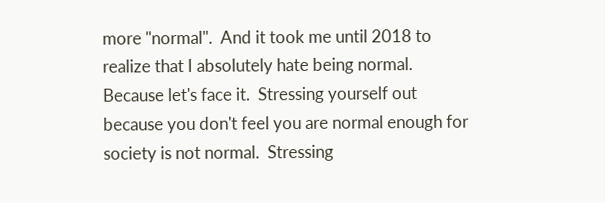more "normal".  And it took me until 2018 to realize that I absolutely hate being normal.  Because let's face it.  Stressing yourself out because you don't feel you are normal enough for society is not normal.  Stressing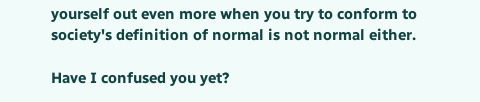yourself out even more when you try to conform to society's definition of normal is not normal either.

Have I confused you yet?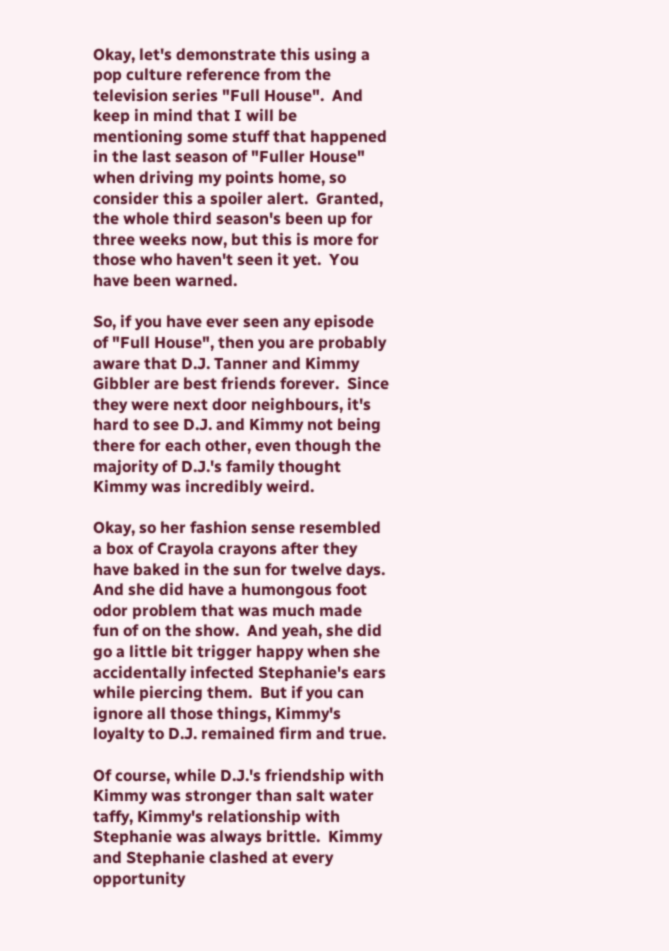Okay, let's demonstrate this using a pop culture reference from the television series "Full House".  And keep in mind that I will be mentioning some stuff that happened in the last season of "Fuller House" when driving my points home, so consider this a spoiler alert.  Granted, the whole third season's been up for three weeks now, but this is more for those who haven't seen it yet.  You have been warned.

So, if you have ever seen any episode of "Full House", then you are probably aware that D.J. Tanner and Kimmy Gibbler are best friends forever.  Since they were next door neighbours, it's hard to see D.J. and Kimmy not being there for each other, even though the majority of D.J.'s family thought Kimmy was incredibly weird.

Okay, so her fashion sense resembled a box of Crayola crayons after they have baked in the sun for twelve days.  And she did have a humongous foot odor problem that was much made fun of on the show.  And yeah, she did go a little bit trigger happy when she accidentally infected Stephanie's ears while piercing them.  But if you can ignore all those things, Kimmy's loyalty to D.J. remained firm and true.

Of course, while D.J.'s friendship with Kimmy was stronger than salt water taffy, Kimmy's relationship with Stephanie was always brittle.  Kimmy and Stephanie clashed at every opportunity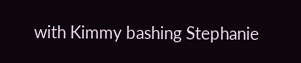with Kimmy bashing Stephanie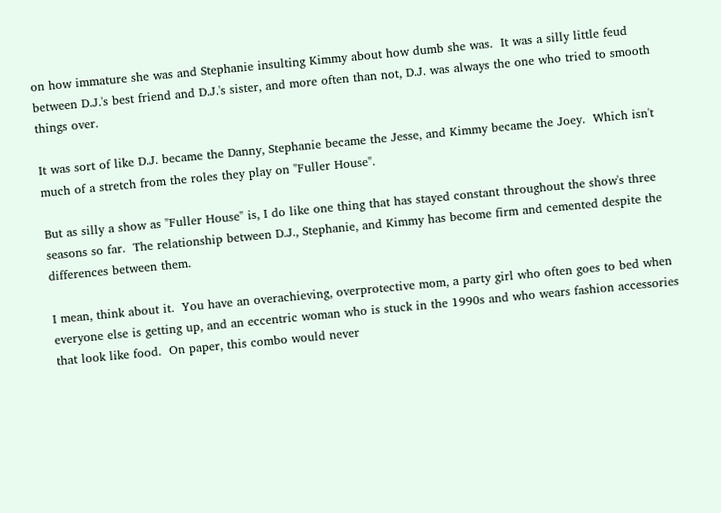on how immature she was and Stephanie insulting Kimmy about how dumb she was.  It was a silly little feud between D.J.'s best friend and D.J.'s sister, and more often than not, D.J. was always the one who tried to smooth things over.

It was sort of like D.J. became the Danny, Stephanie became the Jesse, and Kimmy became the Joey.  Which isn't much of a stretch from the roles they play on "Fuller House".

But as silly a show as "Fuller House" is, I do like one thing that has stayed constant throughout the show's three seasons so far.  The relationship between D.J., Stephanie, and Kimmy has become firm and cemented despite the differences between them.

I mean, think about it.  You have an overachieving, overprotective mom, a party girl who often goes to bed when everyone else is getting up, and an eccentric woman who is stuck in the 1990s and who wears fashion accessories that look like food.  On paper, this combo would never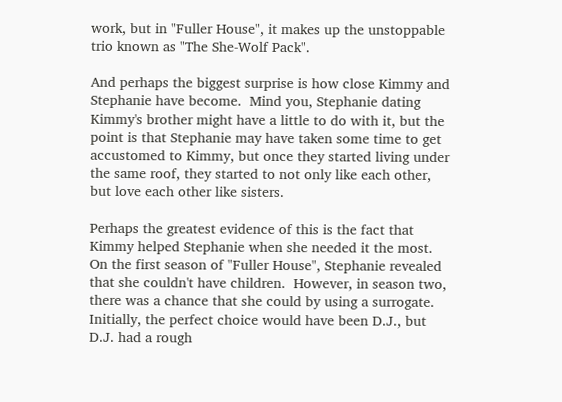work, but in "Fuller House", it makes up the unstoppable trio known as "The She-Wolf Pack".

And perhaps the biggest surprise is how close Kimmy and Stephanie have become.  Mind you, Stephanie dating Kimmy's brother might have a little to do with it, but the point is that Stephanie may have taken some time to get accustomed to Kimmy, but once they started living under the same roof, they started to not only like each other, but love each other like sisters.

Perhaps the greatest evidence of this is the fact that Kimmy helped Stephanie when she needed it the most.  On the first season of "Fuller House", Stephanie revealed that she couldn't have children.  However, in season two, there was a chance that she could by using a surrogate.  Initially, the perfect choice would have been D.J., but D.J. had a rough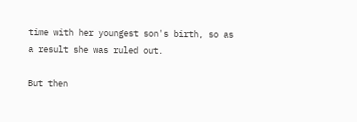time with her youngest son's birth, so as a result she was ruled out.

But then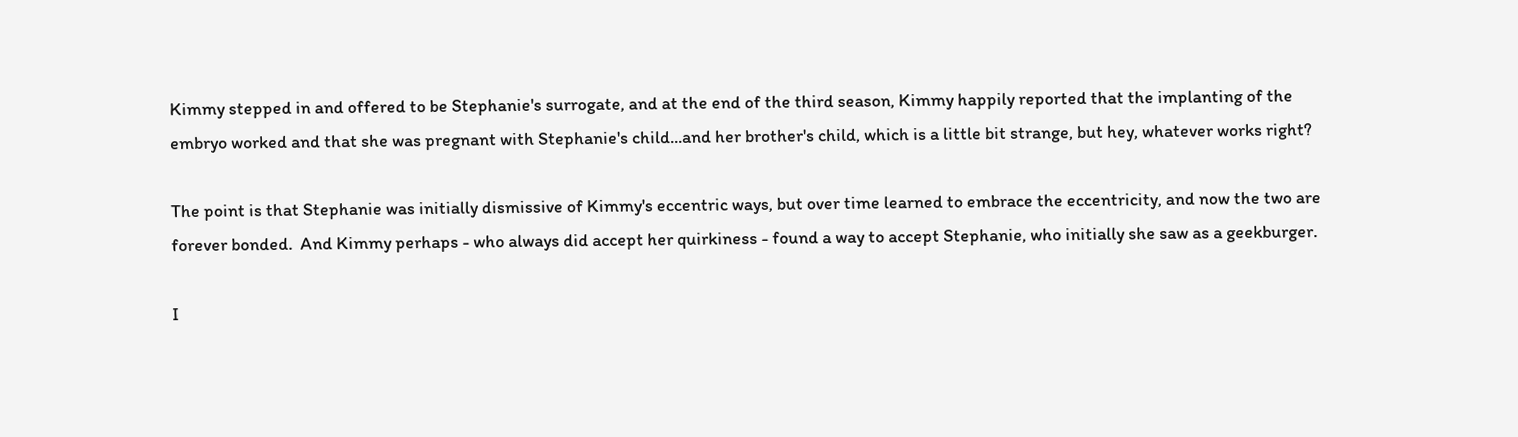Kimmy stepped in and offered to be Stephanie's surrogate, and at the end of the third season, Kimmy happily reported that the implanting of the embryo worked and that she was pregnant with Stephanie's child...and her brother's child, which is a little bit strange, but hey, whatever works right?

The point is that Stephanie was initially dismissive of Kimmy's eccentric ways, but over time learned to embrace the eccentricity, and now the two are forever bonded.  And Kimmy perhaps - who always did accept her quirkiness - found a way to accept Stephanie, who initially she saw as a geekburger.

I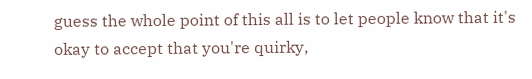guess the whole point of this all is to let people know that it's okay to accept that you're quirky,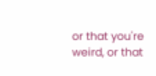or that you're weird, or that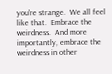you're strange.  We all feel like that.  Embrace the weirdness.  And more importantly, embrace the weirdness in other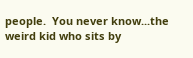people.  You never know...the weird kid who sits by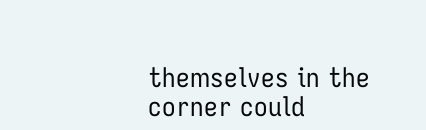themselves in the corner could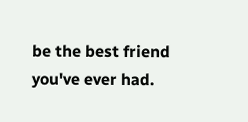be the best friend you've ever had.